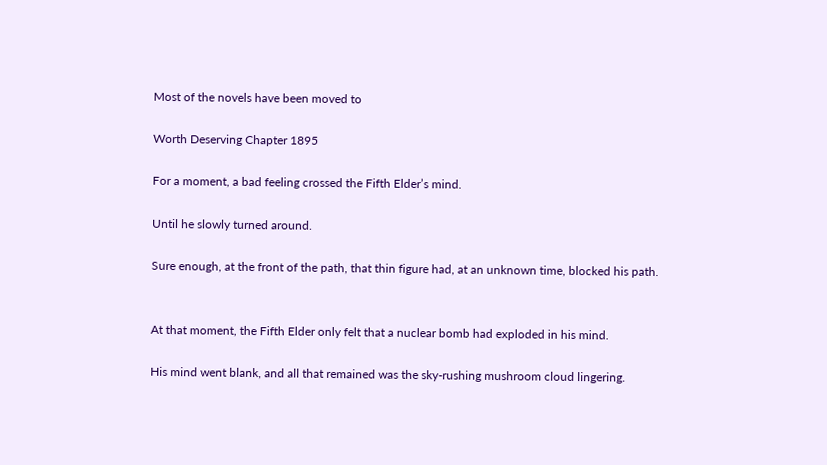Most of the novels have been moved to

Worth Deserving Chapter 1895

For a moment, a bad feeling crossed the Fifth Elder’s mind.

Until he slowly turned around.

Sure enough, at the front of the path, that thin figure had, at an unknown time, blocked his path.


At that moment, the Fifth Elder only felt that a nuclear bomb had exploded in his mind.

His mind went blank, and all that remained was the sky-rushing mushroom cloud lingering.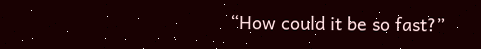“How could it be so fast?”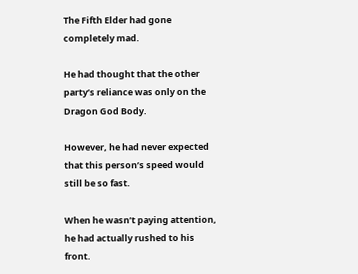The Fifth Elder had gone completely mad.

He had thought that the other party’s reliance was only on the Dragon God Body.

However, he had never expected that this person’s speed would still be so fast.

When he wasn’t paying attention, he had actually rushed to his front.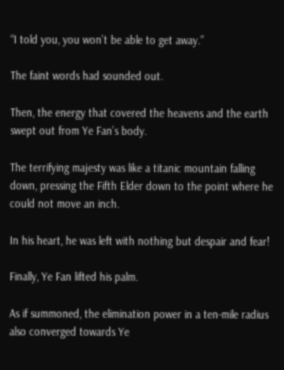“I told you, you won’t be able to get away.”

The faint words had sounded out.

Then, the energy that covered the heavens and the earth swept out from Ye Fan’s body.

The terrifying majesty was like a titanic mountain falling down, pressing the Fifth Elder down to the point where he could not move an inch.

In his heart, he was left with nothing but despair and fear!

Finally, Ye Fan lifted his palm.

As if summoned, the elimination power in a ten-mile radius also converged towards Ye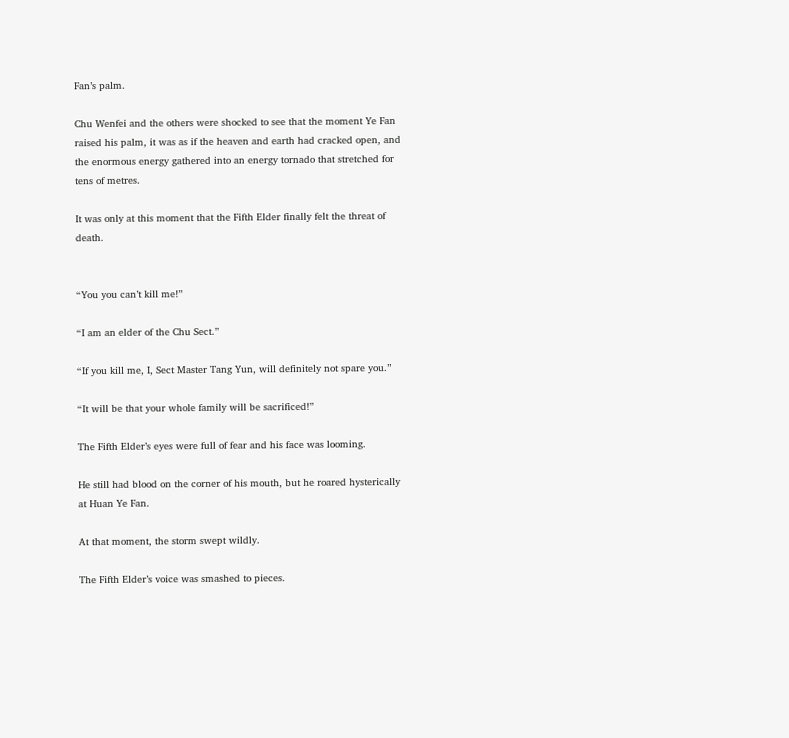Fan’s palm.

Chu Wenfei and the others were shocked to see that the moment Ye Fan raised his palm, it was as if the heaven and earth had cracked open, and the enormous energy gathered into an energy tornado that stretched for tens of metres.

It was only at this moment that the Fifth Elder finally felt the threat of death.


“You you can’t kill me!”

“I am an elder of the Chu Sect.”

“If you kill me, I, Sect Master Tang Yun, will definitely not spare you.”

“It will be that your whole family will be sacrificed!”

The Fifth Elder’s eyes were full of fear and his face was looming.

He still had blood on the corner of his mouth, but he roared hysterically at Huan Ye Fan.

At that moment, the storm swept wildly.

The Fifth Elder’s voice was smashed to pieces.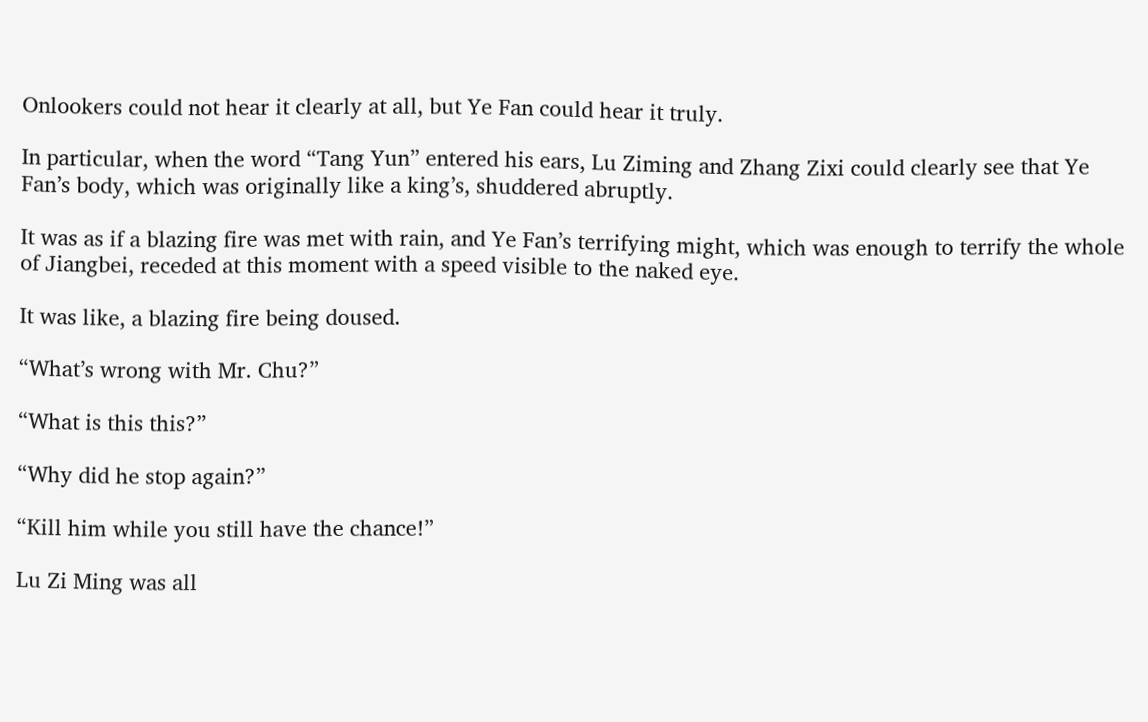Onlookers could not hear it clearly at all, but Ye Fan could hear it truly.

In particular, when the word “Tang Yun” entered his ears, Lu Ziming and Zhang Zixi could clearly see that Ye Fan’s body, which was originally like a king’s, shuddered abruptly.

It was as if a blazing fire was met with rain, and Ye Fan’s terrifying might, which was enough to terrify the whole of Jiangbei, receded at this moment with a speed visible to the naked eye.

It was like, a blazing fire being doused.

“What’s wrong with Mr. Chu?”

“What is this this?”

“Why did he stop again?”

“Kill him while you still have the chance!”

Lu Zi Ming was all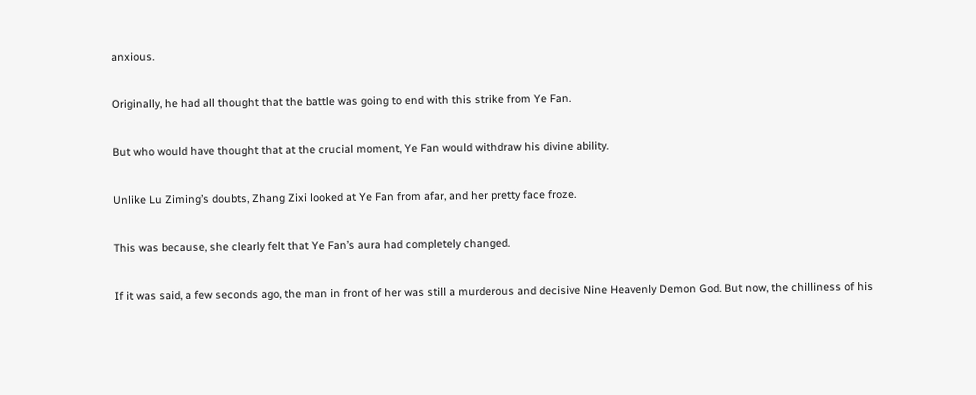anxious.

Originally, he had all thought that the battle was going to end with this strike from Ye Fan.

But who would have thought that at the crucial moment, Ye Fan would withdraw his divine ability.

Unlike Lu Ziming’s doubts, Zhang Zixi looked at Ye Fan from afar, and her pretty face froze.

This was because, she clearly felt that Ye Fan’s aura had completely changed.

If it was said, a few seconds ago, the man in front of her was still a murderous and decisive Nine Heavenly Demon God. But now, the chilliness of his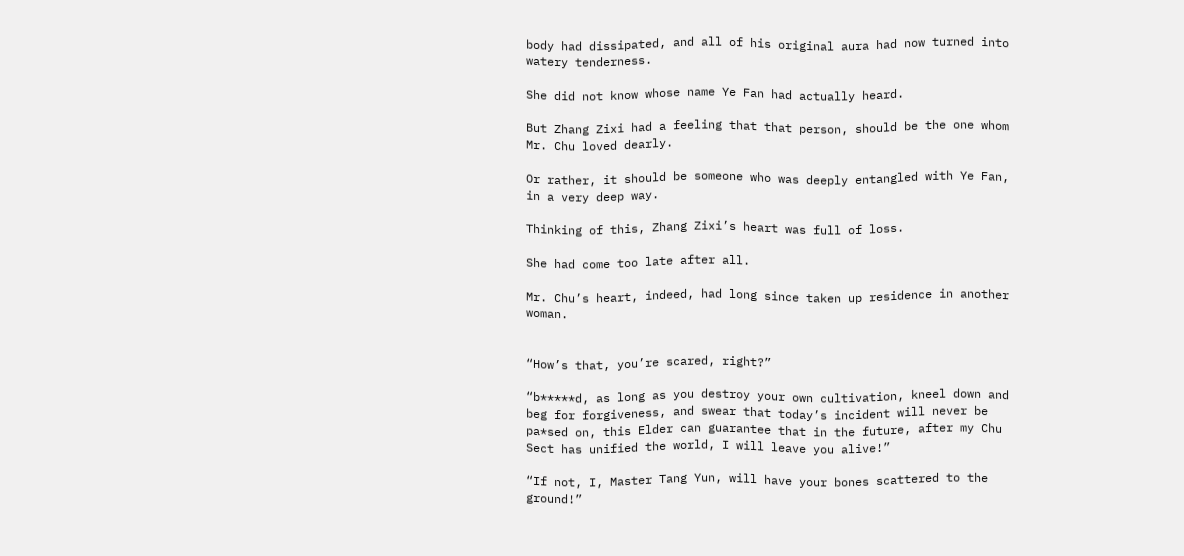body had dissipated, and all of his original aura had now turned into watery tenderness.

She did not know whose name Ye Fan had actually heard.

But Zhang Zixi had a feeling that that person, should be the one whom Mr. Chu loved dearly.

Or rather, it should be someone who was deeply entangled with Ye Fan, in a very deep way.

Thinking of this, Zhang Zixi’s heart was full of loss.

She had come too late after all.

Mr. Chu’s heart, indeed, had long since taken up residence in another woman.


“How’s that, you’re scared, right?”

“b*****d, as long as you destroy your own cultivation, kneel down and beg for forgiveness, and swear that today’s incident will never be pa*sed on, this Elder can guarantee that in the future, after my Chu Sect has unified the world, I will leave you alive!”

“If not, I, Master Tang Yun, will have your bones scattered to the ground!”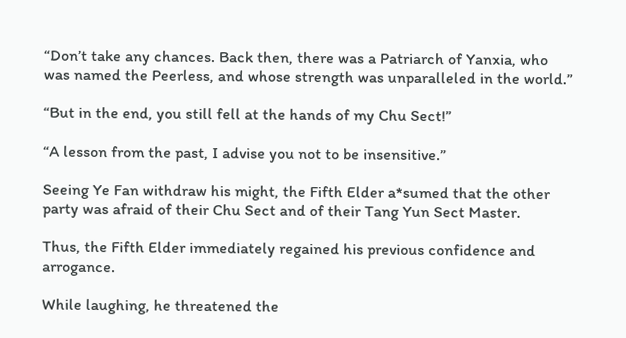“Don’t take any chances. Back then, there was a Patriarch of Yanxia, who was named the Peerless, and whose strength was unparalleled in the world.”

“But in the end, you still fell at the hands of my Chu Sect!”

“A lesson from the past, I advise you not to be insensitive.”

Seeing Ye Fan withdraw his might, the Fifth Elder a*sumed that the other party was afraid of their Chu Sect and of their Tang Yun Sect Master.

Thus, the Fifth Elder immediately regained his previous confidence and arrogance.

While laughing, he threatened the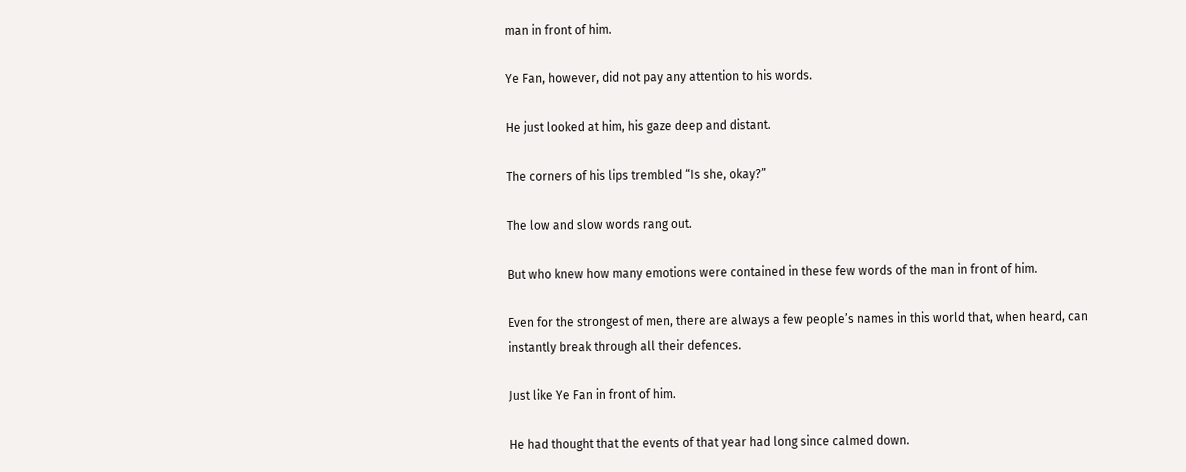man in front of him.

Ye Fan, however, did not pay any attention to his words.

He just looked at him, his gaze deep and distant.

The corners of his lips trembled “Is she, okay?”

The low and slow words rang out.

But who knew how many emotions were contained in these few words of the man in front of him.

Even for the strongest of men, there are always a few people’s names in this world that, when heard, can instantly break through all their defences.

Just like Ye Fan in front of him.

He had thought that the events of that year had long since calmed down.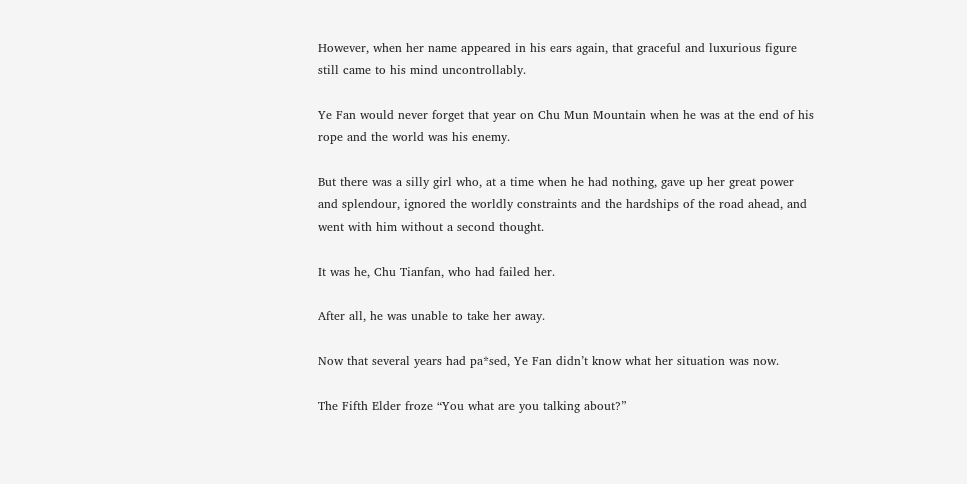However, when her name appeared in his ears again, that graceful and luxurious figure still came to his mind uncontrollably.

Ye Fan would never forget that year on Chu Mun Mountain when he was at the end of his rope and the world was his enemy.

But there was a silly girl who, at a time when he had nothing, gave up her great power and splendour, ignored the worldly constraints and the hardships of the road ahead, and went with him without a second thought.

It was he, Chu Tianfan, who had failed her.

After all, he was unable to take her away.

Now that several years had pa*sed, Ye Fan didn’t know what her situation was now.

The Fifth Elder froze “You what are you talking about?”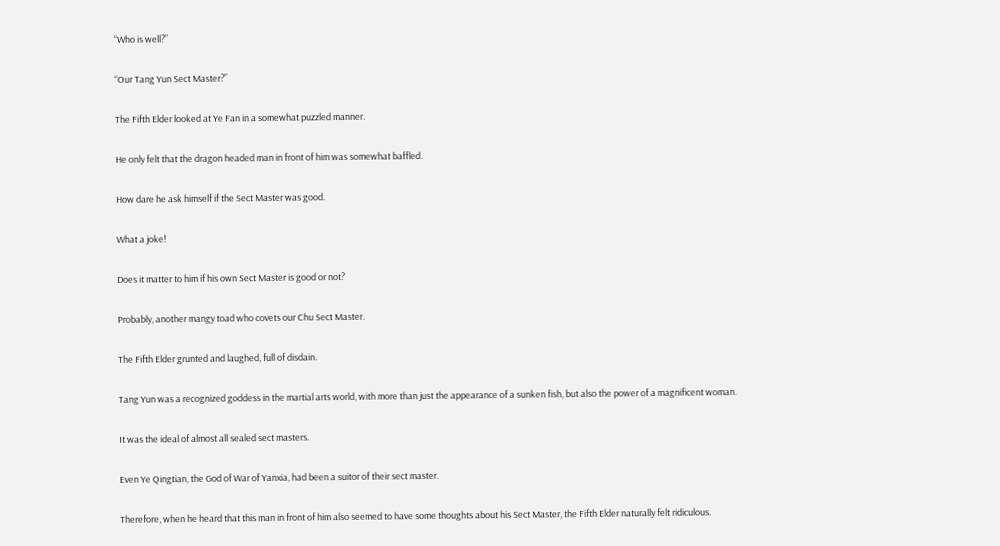“Who is well?”

“Our Tang Yun Sect Master?”

The Fifth Elder looked at Ye Fan in a somewhat puzzled manner.

He only felt that the dragon headed man in front of him was somewhat baffled.

How dare he ask himself if the Sect Master was good.

What a joke!

Does it matter to him if his own Sect Master is good or not?

Probably, another mangy toad who covets our Chu Sect Master.

The Fifth Elder grunted and laughed, full of disdain.

Tang Yun was a recognized goddess in the martial arts world, with more than just the appearance of a sunken fish, but also the power of a magnificent woman.

It was the ideal of almost all sealed sect masters.

Even Ye Qingtian, the God of War of Yanxia, had been a suitor of their sect master.

Therefore, when he heard that this man in front of him also seemed to have some thoughts about his Sect Master, the Fifth Elder naturally felt ridiculous.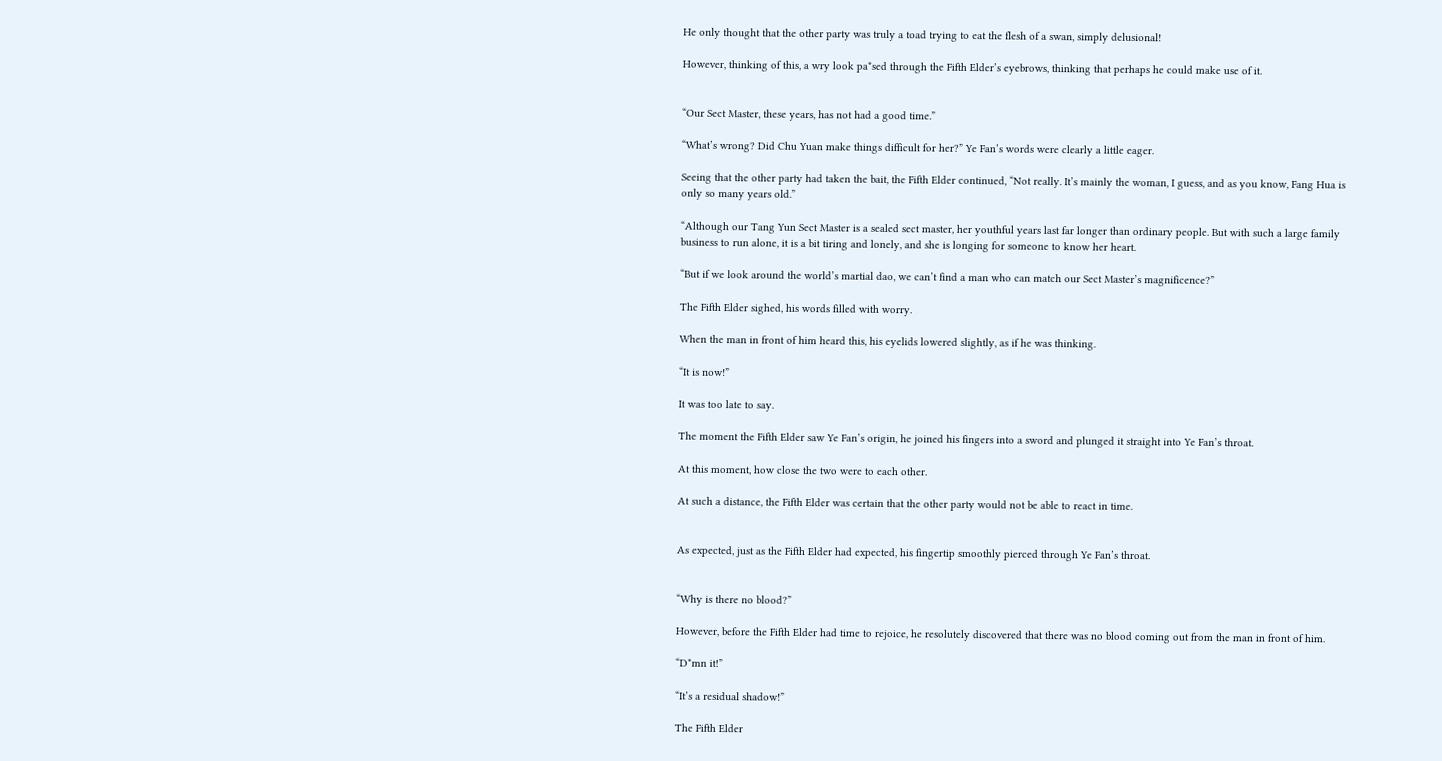He only thought that the other party was truly a toad trying to eat the flesh of a swan, simply delusional!

However, thinking of this, a wry look pa*sed through the Fifth Elder’s eyebrows, thinking that perhaps he could make use of it.


“Our Sect Master, these years, has not had a good time.”

“What’s wrong? Did Chu Yuan make things difficult for her?” Ye Fan’s words were clearly a little eager.

Seeing that the other party had taken the bait, the Fifth Elder continued, “Not really. It’s mainly the woman, I guess, and as you know, Fang Hua is only so many years old.”

“Although our Tang Yun Sect Master is a sealed sect master, her youthful years last far longer than ordinary people. But with such a large family business to run alone, it is a bit tiring and lonely, and she is longing for someone to know her heart.

“But if we look around the world’s martial dao, we can’t find a man who can match our Sect Master’s magnificence?”

The Fifth Elder sighed, his words filled with worry.

When the man in front of him heard this, his eyelids lowered slightly, as if he was thinking.

“It is now!”

It was too late to say.

The moment the Fifth Elder saw Ye Fan’s origin, he joined his fingers into a sword and plunged it straight into Ye Fan’s throat.

At this moment, how close the two were to each other.

At such a distance, the Fifth Elder was certain that the other party would not be able to react in time.


As expected, just as the Fifth Elder had expected, his fingertip smoothly pierced through Ye Fan’s throat.


“Why is there no blood?”

However, before the Fifth Elder had time to rejoice, he resolutely discovered that there was no blood coming out from the man in front of him.

“D*mn it!”

“It’s a residual shadow!”

The Fifth Elder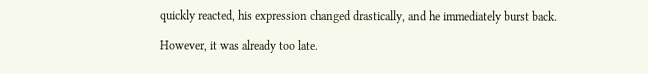quickly reacted, his expression changed drastically, and he immediately burst back.

However, it was already too late.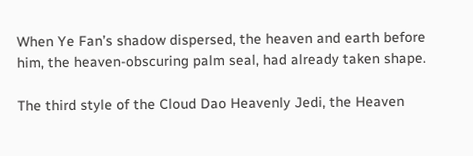When Ye Fan’s shadow dispersed, the heaven and earth before him, the heaven-obscuring palm seal, had already taken shape.

The third style of the Cloud Dao Heavenly Jedi, the Heaven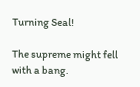Turning Seal!

The supreme might fell with a bang.